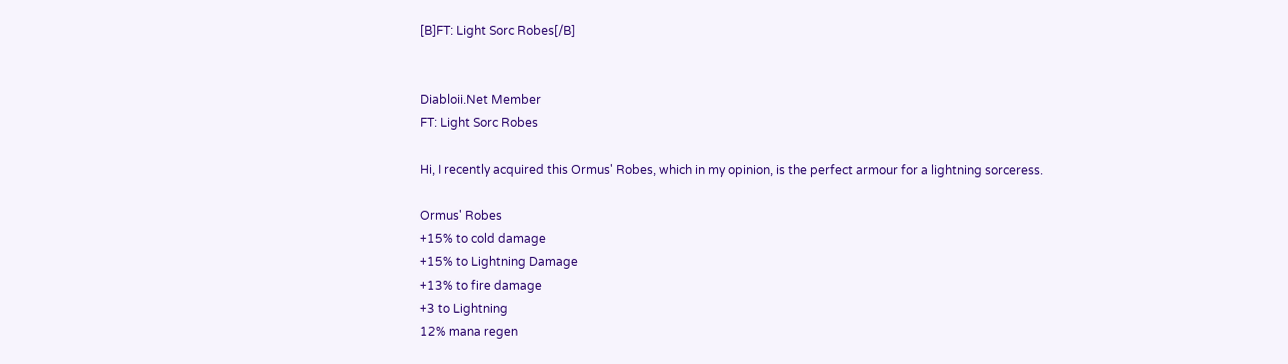[B]FT: Light Sorc Robes[/B]


Diabloii.Net Member
FT: Light Sorc Robes

Hi, I recently acquired this Ormus' Robes, which in my opinion, is the perfect armour for a lightning sorceress.

Ormus' Robes
+15% to cold damage
+15% to Lightning Damage
+13% to fire damage
+3 to Lightning
12% mana regen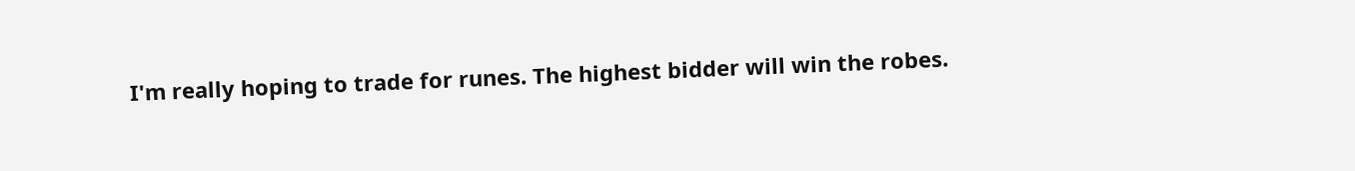I'm really hoping to trade for runes. The highest bidder will win the robes.